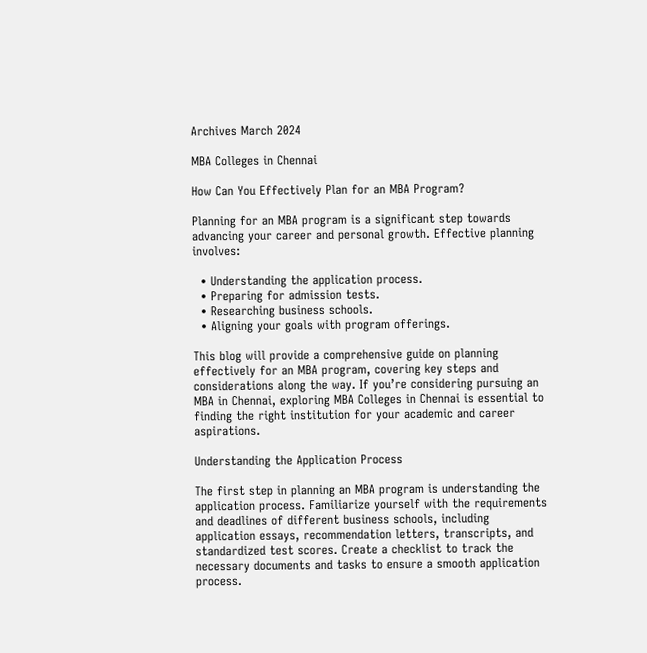Archives March 2024

MBA Colleges in Chennai

How Can You Effectively Plan for an MBA Program?

Planning for an MBA program is a significant step towards advancing your career and personal growth. Effective planning involves:

  • Understanding the application process.
  • Preparing for admission tests.
  • Researching business schools.
  • Aligning your goals with program offerings.

This blog will provide a comprehensive guide on planning effectively for an MBA program, covering key steps and considerations along the way. If you’re considering pursuing an MBA in Chennai, exploring MBA Colleges in Chennai is essential to finding the right institution for your academic and career aspirations.

Understanding the Application Process

The first step in planning an MBA program is understanding the application process. Familiarize yourself with the requirements and deadlines of different business schools, including application essays, recommendation letters, transcripts, and standardized test scores. Create a checklist to track the necessary documents and tasks to ensure a smooth application process.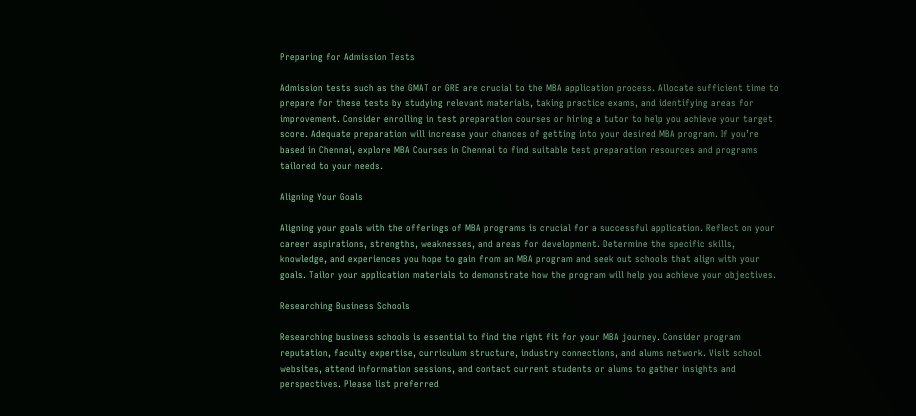Preparing for Admission Tests

Admission tests such as the GMAT or GRE are crucial to the MBA application process. Allocate sufficient time to prepare for these tests by studying relevant materials, taking practice exams, and identifying areas for improvement. Consider enrolling in test preparation courses or hiring a tutor to help you achieve your target score. Adequate preparation will increase your chances of getting into your desired MBA program. If you’re based in Chennai, explore MBA Courses in Chennai to find suitable test preparation resources and programs tailored to your needs.

Aligning Your Goals

Aligning your goals with the offerings of MBA programs is crucial for a successful application. Reflect on your career aspirations, strengths, weaknesses, and areas for development. Determine the specific skills, knowledge, and experiences you hope to gain from an MBA program and seek out schools that align with your goals. Tailor your application materials to demonstrate how the program will help you achieve your objectives.

Researching Business Schools

Researching business schools is essential to find the right fit for your MBA journey. Consider program reputation, faculty expertise, curriculum structure, industry connections, and alums network. Visit school websites, attend information sessions, and contact current students or alums to gather insights and perspectives. Please list preferred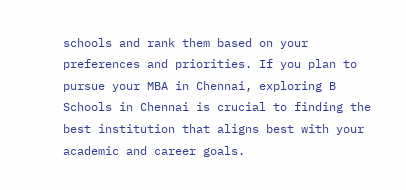schools and rank them based on your preferences and priorities. If you plan to pursue your MBA in Chennai, exploring B Schools in Chennai is crucial to finding the best institution that aligns best with your academic and career goals.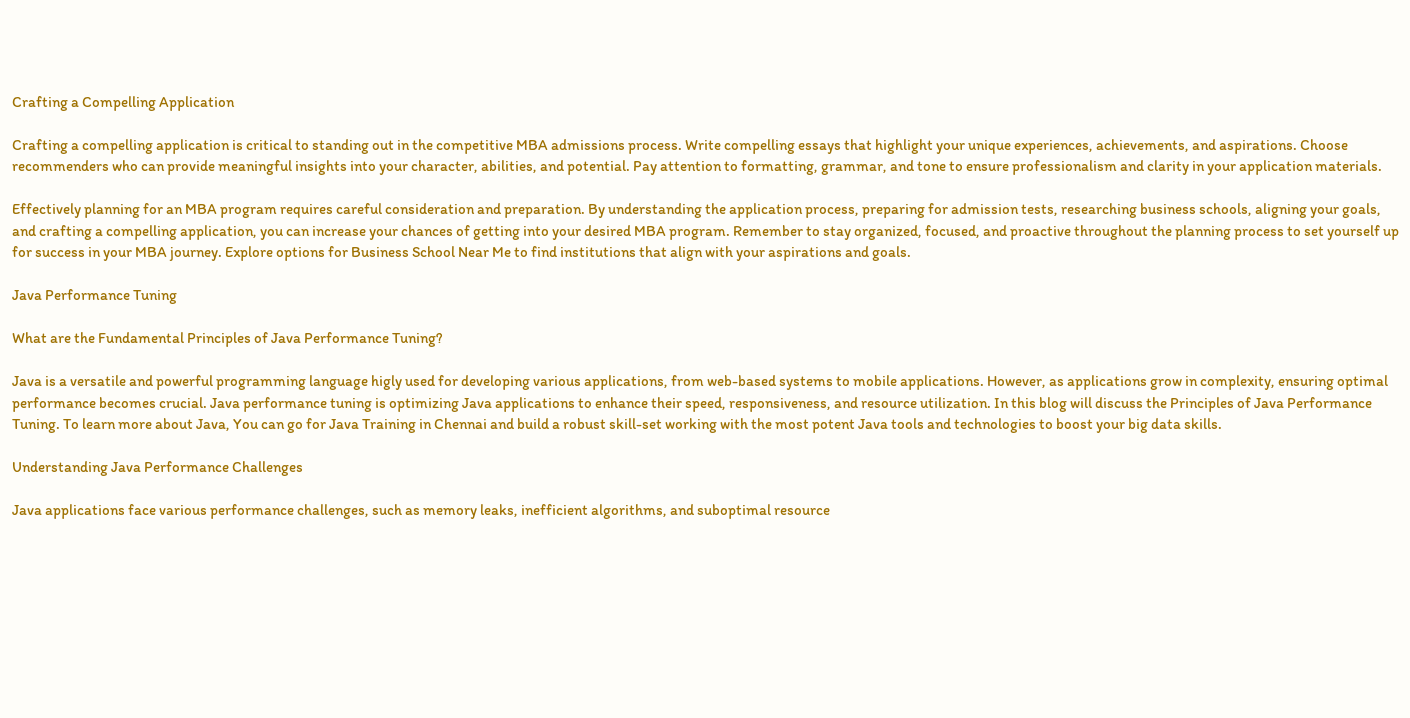Crafting a Compelling Application

Crafting a compelling application is critical to standing out in the competitive MBA admissions process. Write compelling essays that highlight your unique experiences, achievements, and aspirations. Choose recommenders who can provide meaningful insights into your character, abilities, and potential. Pay attention to formatting, grammar, and tone to ensure professionalism and clarity in your application materials.

Effectively planning for an MBA program requires careful consideration and preparation. By understanding the application process, preparing for admission tests, researching business schools, aligning your goals, and crafting a compelling application, you can increase your chances of getting into your desired MBA program. Remember to stay organized, focused, and proactive throughout the planning process to set yourself up for success in your MBA journey. Explore options for Business School Near Me to find institutions that align with your aspirations and goals.

Java Performance Tuning

What are the Fundamental Principles of Java Performance Tuning?

Java is a versatile and powerful programming language higly used for developing various applications, from web-based systems to mobile applications. However, as applications grow in complexity, ensuring optimal performance becomes crucial. Java performance tuning is optimizing Java applications to enhance their speed, responsiveness, and resource utilization. In this blog will discuss the Principles of Java Performance Tuning. To learn more about Java, You can go for Java Training in Chennai and build a robust skill-set working with the most potent Java tools and technologies to boost your big data skills.

Understanding Java Performance Challenges

Java applications face various performance challenges, such as memory leaks, inefficient algorithms, and suboptimal resource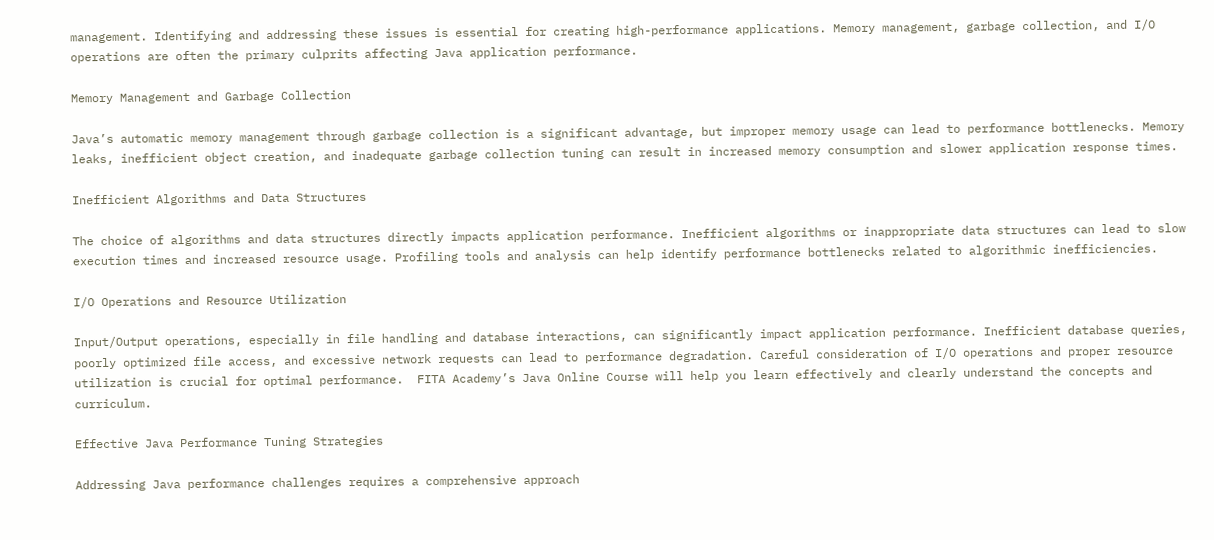management. Identifying and addressing these issues is essential for creating high-performance applications. Memory management, garbage collection, and I/O operations are often the primary culprits affecting Java application performance.

Memory Management and Garbage Collection

Java’s automatic memory management through garbage collection is a significant advantage, but improper memory usage can lead to performance bottlenecks. Memory leaks, inefficient object creation, and inadequate garbage collection tuning can result in increased memory consumption and slower application response times.

Inefficient Algorithms and Data Structures

The choice of algorithms and data structures directly impacts application performance. Inefficient algorithms or inappropriate data structures can lead to slow execution times and increased resource usage. Profiling tools and analysis can help identify performance bottlenecks related to algorithmic inefficiencies.

I/O Operations and Resource Utilization

Input/Output operations, especially in file handling and database interactions, can significantly impact application performance. Inefficient database queries, poorly optimized file access, and excessive network requests can lead to performance degradation. Careful consideration of I/O operations and proper resource utilization is crucial for optimal performance.  FITA Academy’s Java Online Course will help you learn effectively and clearly understand the concepts and curriculum.

Effective Java Performance Tuning Strategies

Addressing Java performance challenges requires a comprehensive approach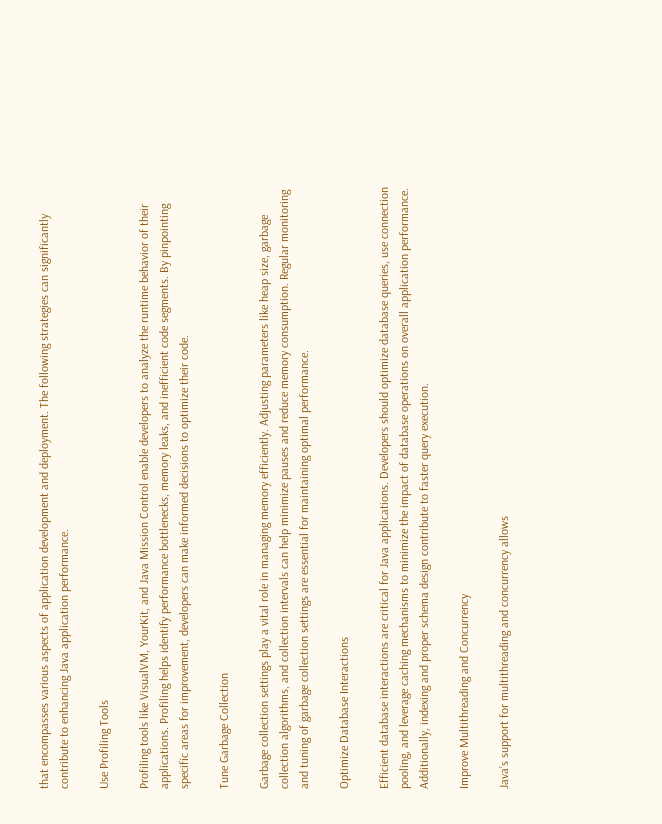that encompasses various aspects of application development and deployment. The following strategies can significantly contribute to enhancing Java application performance.

Use Profiling Tools

Profiling tools like VisualVM, YourKit, and Java Mission Control enable developers to analyze the runtime behavior of their applications. Profiling helps identify performance bottlenecks, memory leaks, and inefficient code segments. By pinpointing specific areas for improvement, developers can make informed decisions to optimize their code.

Tune Garbage Collection

Garbage collection settings play a vital role in managing memory efficiently. Adjusting parameters like heap size, garbage collection algorithms, and collection intervals can help minimize pauses and reduce memory consumption. Regular monitoring and tuning of garbage collection settings are essential for maintaining optimal performance.

Optimize Database Interactions

Efficient database interactions are critical for Java applications. Developers should optimize database queries, use connection pooling, and leverage caching mechanisms to minimize the impact of database operations on overall application performance. Additionally, indexing and proper schema design contribute to faster query execution.

Improve Multithreading and Concurrency

Java’s support for multithreading and concurrency allows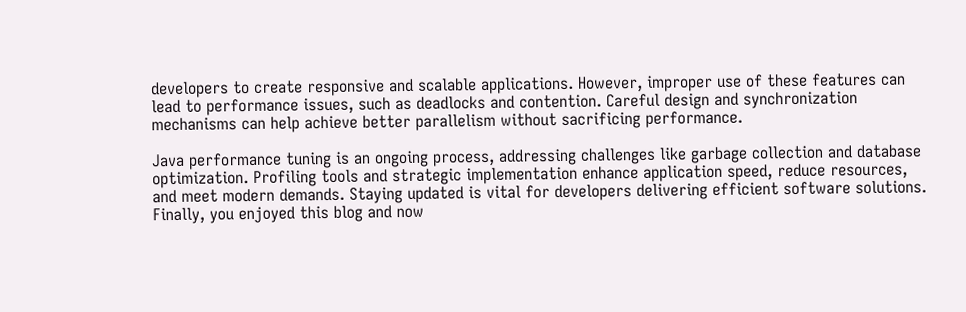developers to create responsive and scalable applications. However, improper use of these features can lead to performance issues, such as deadlocks and contention. Careful design and synchronization mechanisms can help achieve better parallelism without sacrificing performance.

Java performance tuning is an ongoing process, addressing challenges like garbage collection and database optimization. Profiling tools and strategic implementation enhance application speed, reduce resources, and meet modern demands. Staying updated is vital for developers delivering efficient software solutions. Finally, you enjoyed this blog and now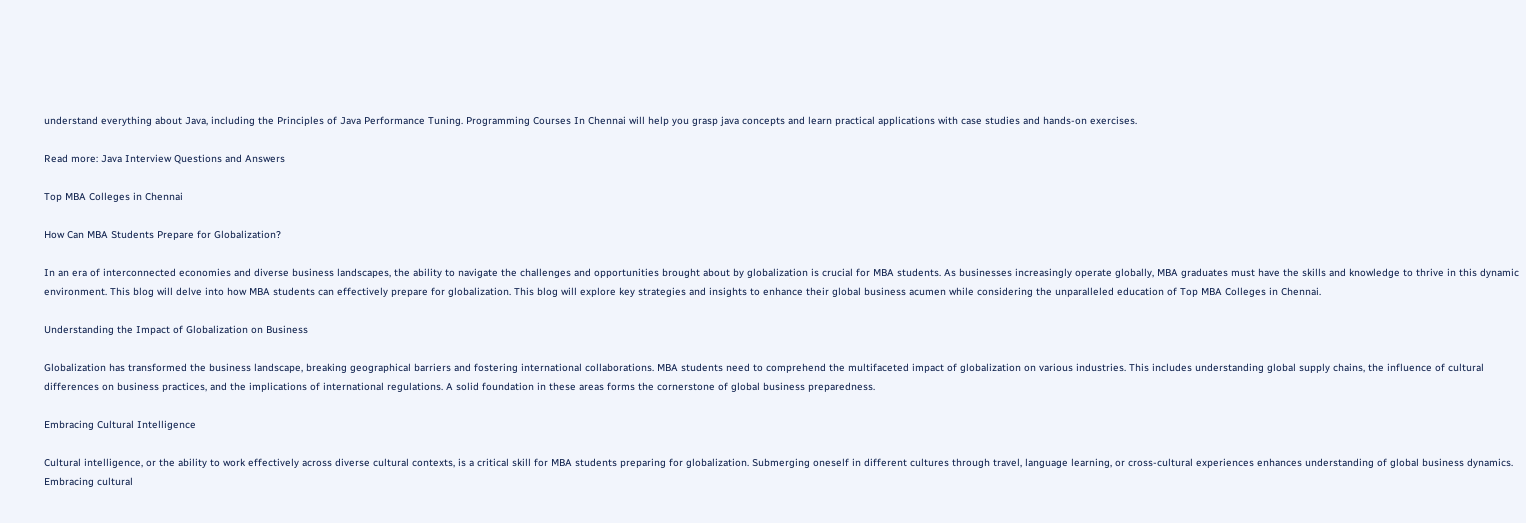understand everything about Java, including the Principles of Java Performance Tuning. Programming Courses In Chennai will help you grasp java concepts and learn practical applications with case studies and hands-on exercises.

Read more: Java Interview Questions and Answers

Top MBA Colleges in Chennai

How Can MBA Students Prepare for Globalization?

In an era of interconnected economies and diverse business landscapes, the ability to navigate the challenges and opportunities brought about by globalization is crucial for MBA students. As businesses increasingly operate globally, MBA graduates must have the skills and knowledge to thrive in this dynamic environment. This blog will delve into how MBA students can effectively prepare for globalization. This blog will explore key strategies and insights to enhance their global business acumen while considering the unparalleled education of Top MBA Colleges in Chennai.

Understanding the Impact of Globalization on Business

Globalization has transformed the business landscape, breaking geographical barriers and fostering international collaborations. MBA students need to comprehend the multifaceted impact of globalization on various industries. This includes understanding global supply chains, the influence of cultural differences on business practices, and the implications of international regulations. A solid foundation in these areas forms the cornerstone of global business preparedness.

Embracing Cultural Intelligence

Cultural intelligence, or the ability to work effectively across diverse cultural contexts, is a critical skill for MBA students preparing for globalization. Submerging oneself in different cultures through travel, language learning, or cross-cultural experiences enhances understanding of global business dynamics. Embracing cultural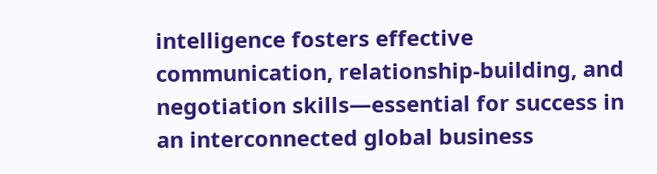intelligence fosters effective communication, relationship-building, and negotiation skills—essential for success in an interconnected global business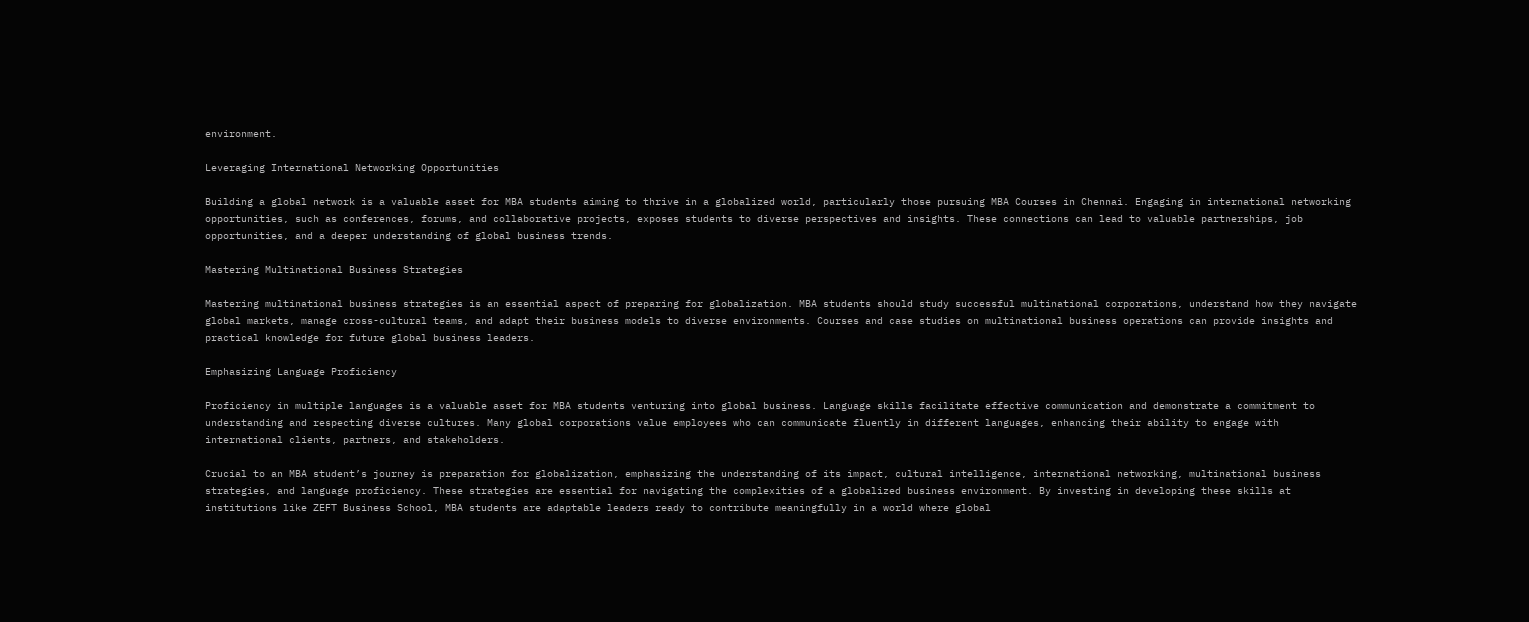environment.

Leveraging International Networking Opportunities

Building a global network is a valuable asset for MBA students aiming to thrive in a globalized world, particularly those pursuing MBA Courses in Chennai. Engaging in international networking opportunities, such as conferences, forums, and collaborative projects, exposes students to diverse perspectives and insights. These connections can lead to valuable partnerships, job opportunities, and a deeper understanding of global business trends.

Mastering Multinational Business Strategies

Mastering multinational business strategies is an essential aspect of preparing for globalization. MBA students should study successful multinational corporations, understand how they navigate global markets, manage cross-cultural teams, and adapt their business models to diverse environments. Courses and case studies on multinational business operations can provide insights and practical knowledge for future global business leaders.

Emphasizing Language Proficiency

Proficiency in multiple languages is a valuable asset for MBA students venturing into global business. Language skills facilitate effective communication and demonstrate a commitment to understanding and respecting diverse cultures. Many global corporations value employees who can communicate fluently in different languages, enhancing their ability to engage with international clients, partners, and stakeholders.

Crucial to an MBA student’s journey is preparation for globalization, emphasizing the understanding of its impact, cultural intelligence, international networking, multinational business strategies, and language proficiency. These strategies are essential for navigating the complexities of a globalized business environment. By investing in developing these skills at institutions like ZEFT Business School, MBA students are adaptable leaders ready to contribute meaningfully in a world where global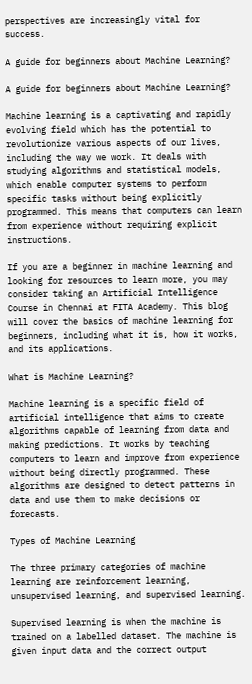perspectives are increasingly vital for success.

A guide for beginners about Machine Learning?

A guide for beginners about Machine Learning?

Machine learning is a captivating and rapidly evolving field which has the potential to revolutionize various aspects of our lives, including the way we work. It deals with studying algorithms and statistical models, which enable computer systems to perform specific tasks without being explicitly programmed. This means that computers can learn from experience without requiring explicit instructions.

If you are a beginner in machine learning and looking for resources to learn more, you may consider taking an Artificial Intelligence Course in Chennai at FITA Academy. This blog will cover the basics of machine learning for beginners, including what it is, how it works, and its applications.

What is Machine Learning?

Machine learning is a specific field of artificial intelligence that aims to create algorithms capable of learning from data and making predictions. It works by teaching computers to learn and improve from experience without being directly programmed. These algorithms are designed to detect patterns in data and use them to make decisions or forecasts.

Types of Machine Learning

The three primary categories of machine learning are reinforcement learning, unsupervised learning, and supervised learning.

Supervised learning is when the machine is trained on a labelled dataset. The machine is given input data and the correct output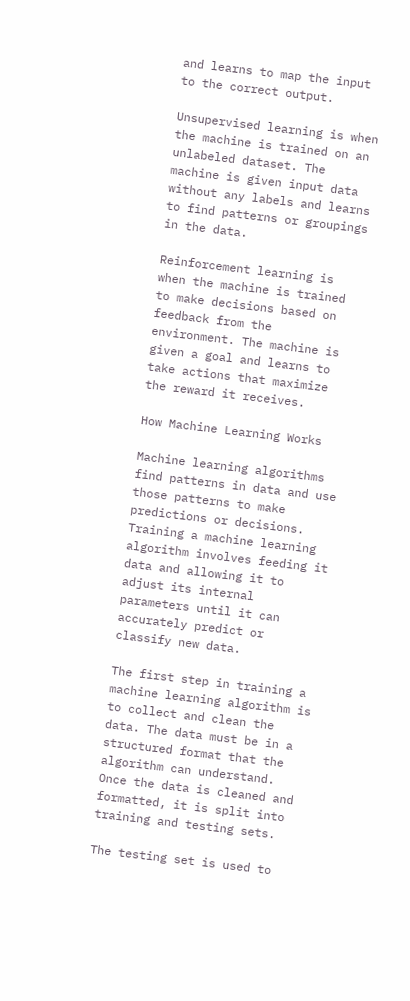and learns to map the input to the correct output.

Unsupervised learning is when the machine is trained on an unlabeled dataset. The machine is given input data without any labels and learns to find patterns or groupings in the data.

Reinforcement learning is when the machine is trained to make decisions based on feedback from the environment. The machine is given a goal and learns to take actions that maximize the reward it receives.

How Machine Learning Works

Machine learning algorithms find patterns in data and use those patterns to make predictions or decisions. Training a machine learning algorithm involves feeding it data and allowing it to adjust its internal parameters until it can accurately predict or classify new data.

The first step in training a machine learning algorithm is to collect and clean the data. The data must be in a structured format that the algorithm can understand. Once the data is cleaned and formatted, it is split into training and testing sets.

The testing set is used to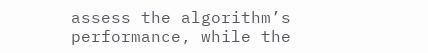assess the algorithm’s performance, while the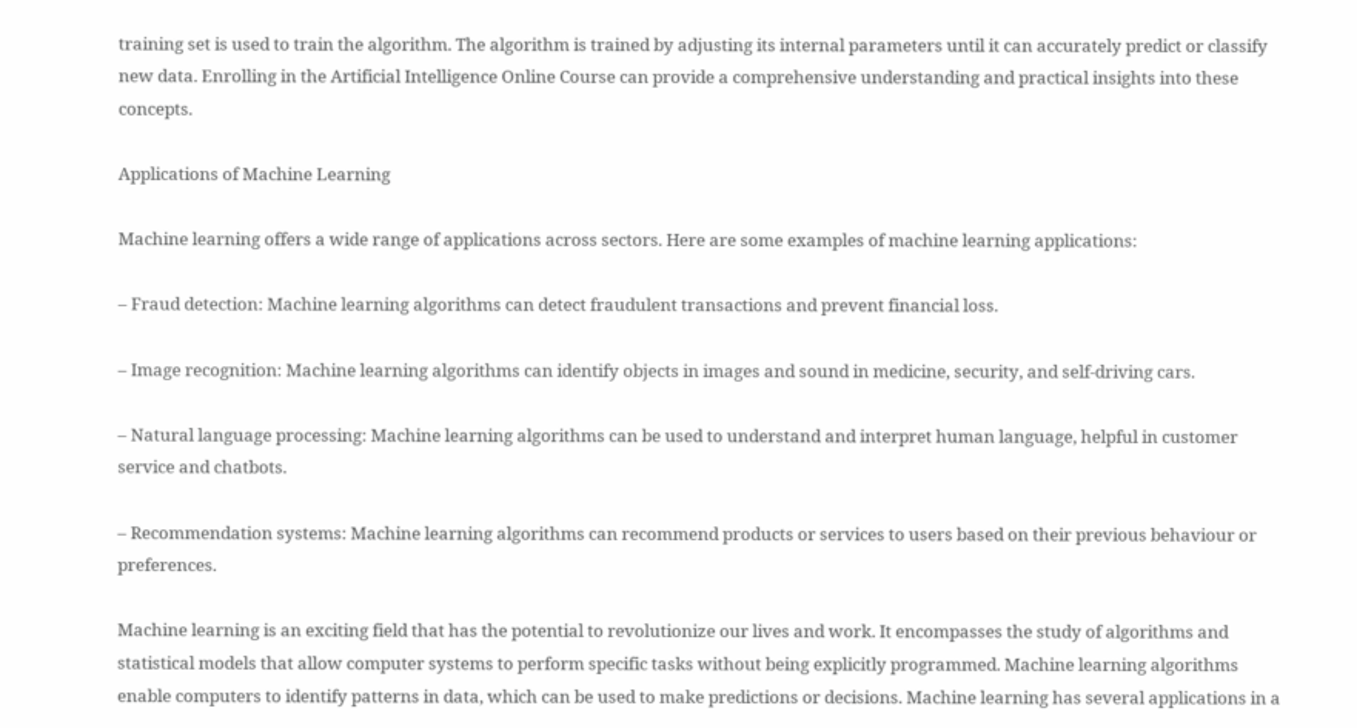training set is used to train the algorithm. The algorithm is trained by adjusting its internal parameters until it can accurately predict or classify new data. Enrolling in the Artificial Intelligence Online Course can provide a comprehensive understanding and practical insights into these concepts.

Applications of Machine Learning

Machine learning offers a wide range of applications across sectors. Here are some examples of machine learning applications:

– Fraud detection: Machine learning algorithms can detect fraudulent transactions and prevent financial loss.

– Image recognition: Machine learning algorithms can identify objects in images and sound in medicine, security, and self-driving cars.

– Natural language processing: Machine learning algorithms can be used to understand and interpret human language, helpful in customer service and chatbots.

– Recommendation systems: Machine learning algorithms can recommend products or services to users based on their previous behaviour or preferences.

Machine learning is an exciting field that has the potential to revolutionize our lives and work. It encompasses the study of algorithms and statistical models that allow computer systems to perform specific tasks without being explicitly programmed. Machine learning algorithms enable computers to identify patterns in data, which can be used to make predictions or decisions. Machine learning has several applications in a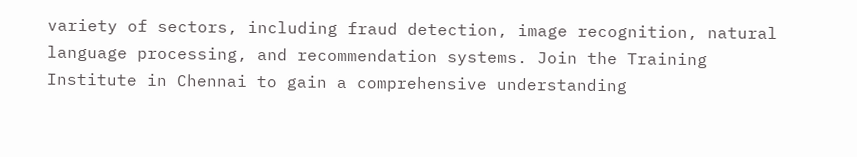variety of sectors, including fraud detection, image recognition, natural language processing, and recommendation systems. Join the Training Institute in Chennai to gain a comprehensive understanding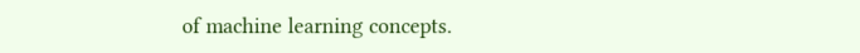of machine learning concepts.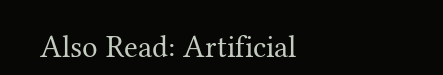Also Read: Artificial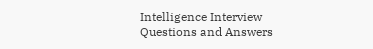Intelligence Interview Questions and Answers